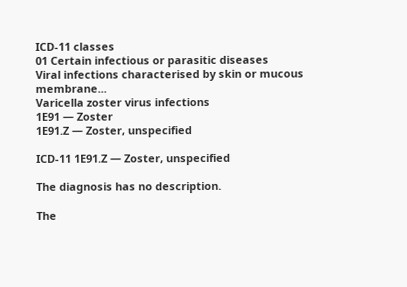ICD-11 classes
01 Certain infectious or parasitic diseases
Viral infections characterised by skin or mucous membrane...
Varicella zoster virus infections
1E91 — Zoster
1E91.Z — Zoster, unspecified

ICD-11 1E91.Z — Zoster, unspecified

The diagnosis has no description.

The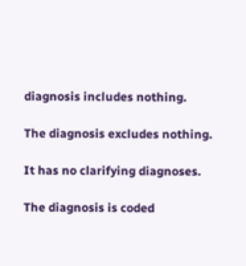diagnosis includes nothing.

The diagnosis excludes nothing.

It has no clarifying diagnoses.

The diagnosis is coded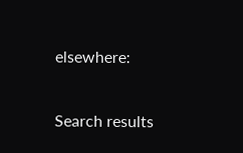elsewhere:

Search results